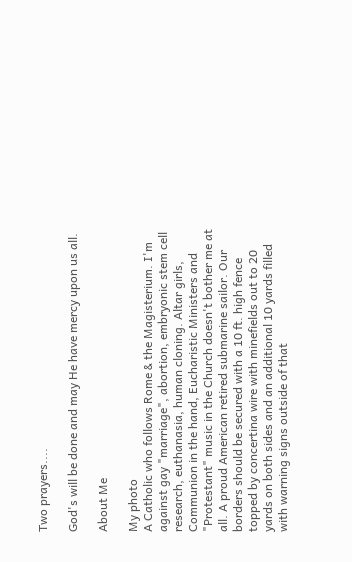Two prayers....

God's will be done and may He have mercy upon us all.

About Me

My photo
A Catholic who follows Rome & the Magisterium. I'm against gay "marriage", abortion, embryonic stem cell research, euthanasia, human cloning. Altar girls, Communion in the hand, Eucharistic Ministers and "Protestant" music in the Church doesn't bother me at all. A proud American retired submarine sailor. Our borders should be secured with a 10 ft. high fence topped by concertina wire with minefields out to 20 yards on both sides and an additional 10 yards filled with warning signs outside of that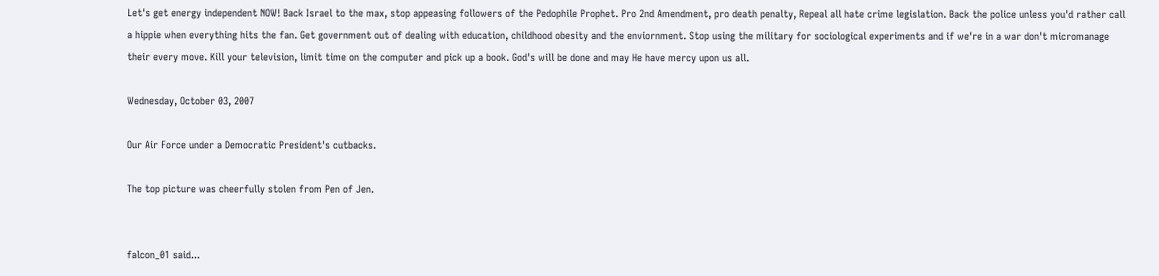Let's get energy independent NOW! Back Israel to the max, stop appeasing followers of the Pedophile Prophet. Pro 2nd Amendment, pro death penalty, Repeal all hate crime legislation. Back the police unless you'd rather call a hippie when everything hits the fan. Get government out of dealing with education, childhood obesity and the enviornment. Stop using the military for sociological experiments and if we're in a war don't micromanage their every move. Kill your television, limit time on the computer and pick up a book. God's will be done and may He have mercy upon us all.

Wednesday, October 03, 2007

Our Air Force under a Democratic President's cutbacks.

The top picture was cheerfully stolen from Pen of Jen.


falcon_01 said...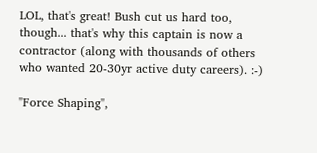LOL, that's great! Bush cut us hard too, though... that's why this captain is now a contractor (along with thousands of others who wanted 20-30yr active duty careers). :-)

"Force Shaping",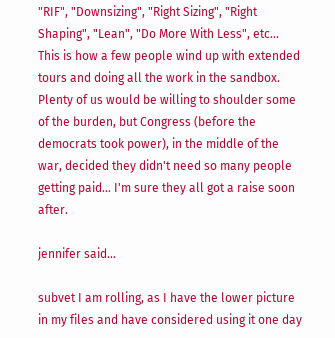"RIF", "Downsizing", "Right Sizing", "Right Shaping", "Lean", "Do More With Less", etc... This is how a few people wind up with extended tours and doing all the work in the sandbox. Plenty of us would be willing to shoulder some of the burden, but Congress (before the democrats took power), in the middle of the war, decided they didn't need so many people getting paid... I'm sure they all got a raise soon after.

jennifer said...

subvet I am rolling, as I have the lower picture in my files and have considered using it one day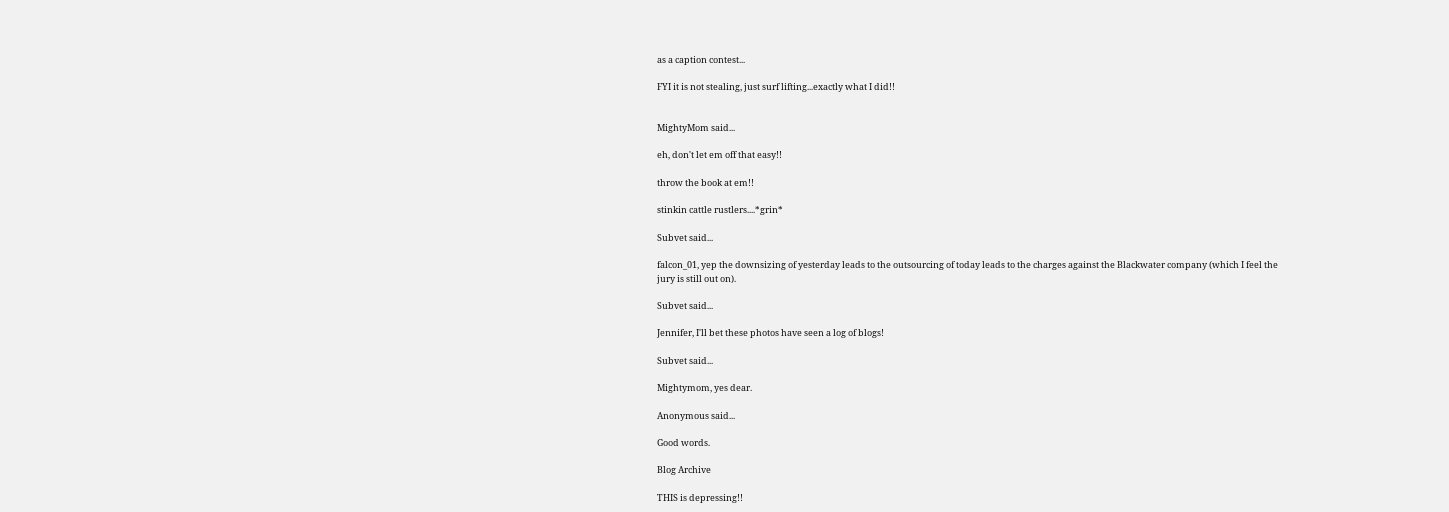as a caption contest...

FYI it is not stealing, just surf lifting...exactly what I did!!


MightyMom said...

eh, don't let em off that easy!!

throw the book at em!!

stinkin cattle rustlers....*grin*

Subvet said...

falcon_01, yep the downsizing of yesterday leads to the outsourcing of today leads to the charges against the Blackwater company (which I feel the jury is still out on).

Subvet said...

Jennifer, I'll bet these photos have seen a log of blogs!

Subvet said...

Mightymom, yes dear.

Anonymous said...

Good words.

Blog Archive

THIS is depressing!!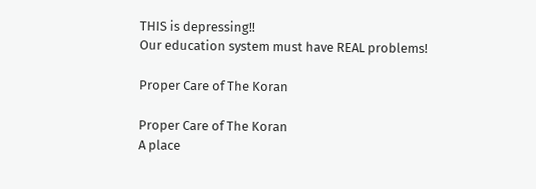THIS is depressing!!
Our education system must have REAL problems!

Proper Care of The Koran

Proper Care of The Koran
A place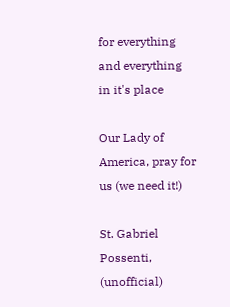for everything and everything in it's place

Our Lady of America, pray for us (we need it!)

St. Gabriel Possenti, (unofficial)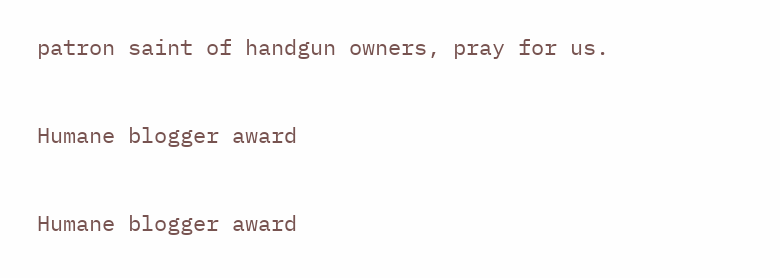patron saint of handgun owners, pray for us.

Humane blogger award

Humane blogger award